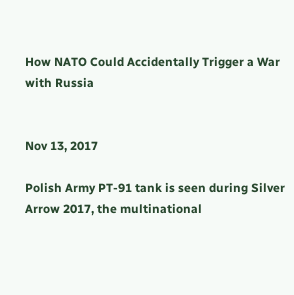How NATO Could Accidentally Trigger a War with Russia


Nov 13, 2017

Polish Army PT-91 tank is seen during Silver Arrow 2017, the multinational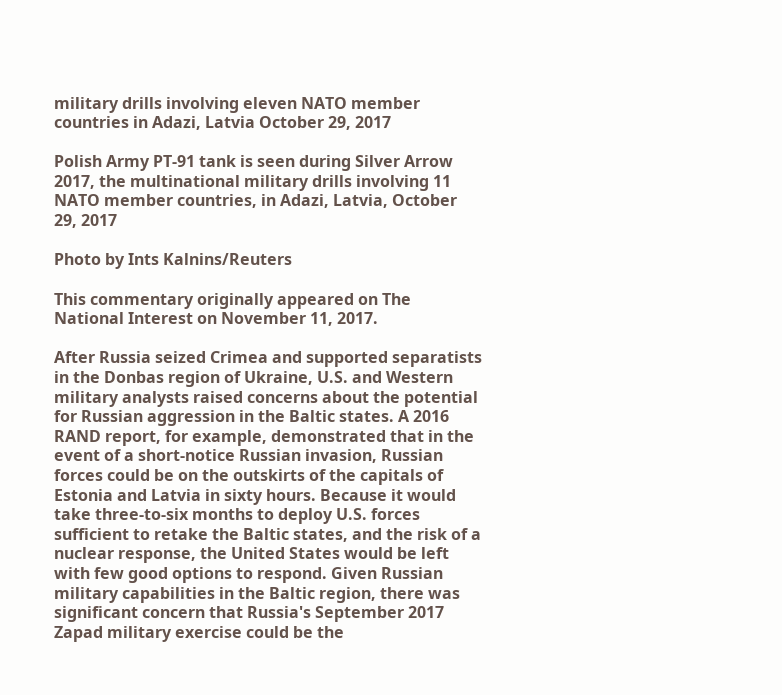military drills involving eleven NATO member countries in Adazi, Latvia October 29, 2017

Polish Army PT-91 tank is seen during Silver Arrow 2017, the multinational military drills involving 11 NATO member countries, in Adazi, Latvia, October 29, 2017

Photo by Ints Kalnins/Reuters

This commentary originally appeared on The National Interest on November 11, 2017.

After Russia seized Crimea and supported separatists in the Donbas region of Ukraine, U.S. and Western military analysts raised concerns about the potential for Russian aggression in the Baltic states. A 2016 RAND report, for example, demonstrated that in the event of a short-notice Russian invasion, Russian forces could be on the outskirts of the capitals of Estonia and Latvia in sixty hours. Because it would take three-to-six months to deploy U.S. forces sufficient to retake the Baltic states, and the risk of a nuclear response, the United States would be left with few good options to respond. Given Russian military capabilities in the Baltic region, there was significant concern that Russia's September 2017 Zapad military exercise could be the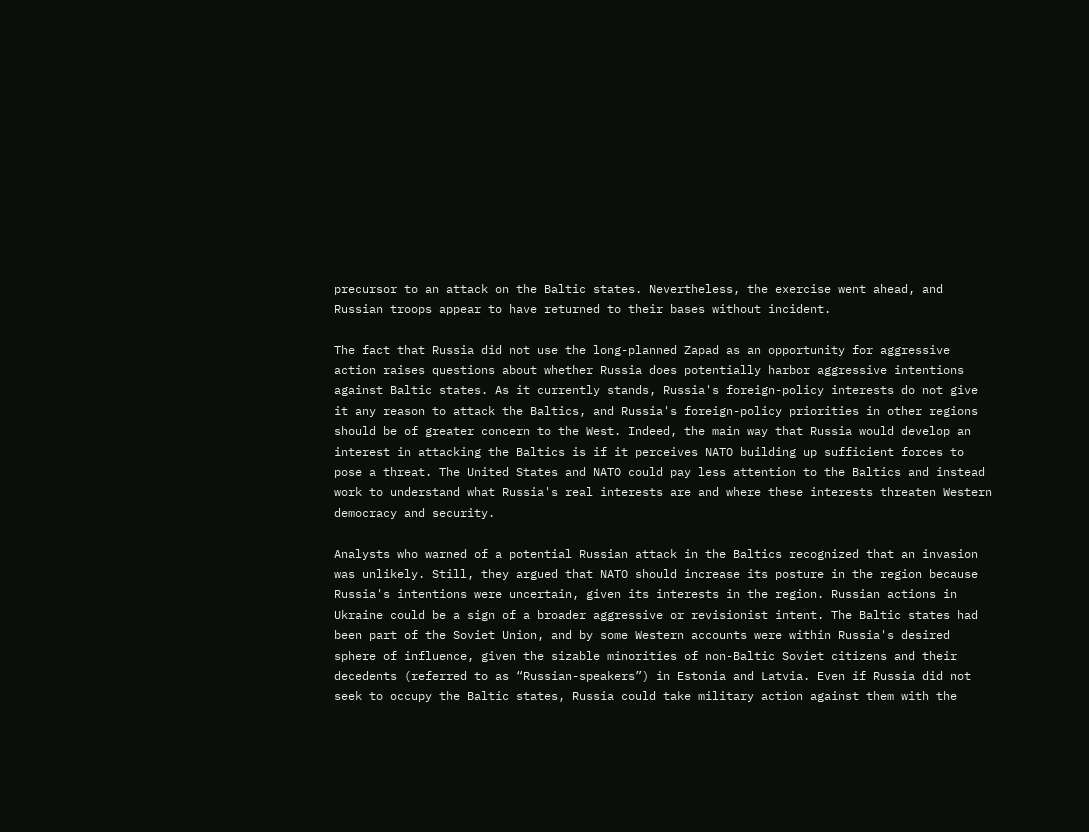precursor to an attack on the Baltic states. Nevertheless, the exercise went ahead, and Russian troops appear to have returned to their bases without incident.

The fact that Russia did not use the long-planned Zapad as an opportunity for aggressive action raises questions about whether Russia does potentially harbor aggressive intentions against Baltic states. As it currently stands, Russia's foreign-policy interests do not give it any reason to attack the Baltics, and Russia's foreign-policy priorities in other regions should be of greater concern to the West. Indeed, the main way that Russia would develop an interest in attacking the Baltics is if it perceives NATO building up sufficient forces to pose a threat. The United States and NATO could pay less attention to the Baltics and instead work to understand what Russia's real interests are and where these interests threaten Western democracy and security.

Analysts who warned of a potential Russian attack in the Baltics recognized that an invasion was unlikely. Still, they argued that NATO should increase its posture in the region because Russia's intentions were uncertain, given its interests in the region. Russian actions in Ukraine could be a sign of a broader aggressive or revisionist intent. The Baltic states had been part of the Soviet Union, and by some Western accounts were within Russia's desired sphere of influence, given the sizable minorities of non-Baltic Soviet citizens and their decedents (referred to as “Russian-speakers”) in Estonia and Latvia. Even if Russia did not seek to occupy the Baltic states, Russia could take military action against them with the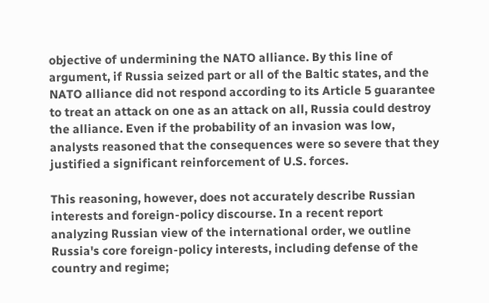objective of undermining the NATO alliance. By this line of argument, if Russia seized part or all of the Baltic states, and the NATO alliance did not respond according to its Article 5 guarantee to treat an attack on one as an attack on all, Russia could destroy the alliance. Even if the probability of an invasion was low, analysts reasoned that the consequences were so severe that they justified a significant reinforcement of U.S. forces.

This reasoning, however, does not accurately describe Russian interests and foreign-policy discourse. In a recent report analyzing Russian view of the international order, we outline Russia's core foreign-policy interests, including defense of the country and regime;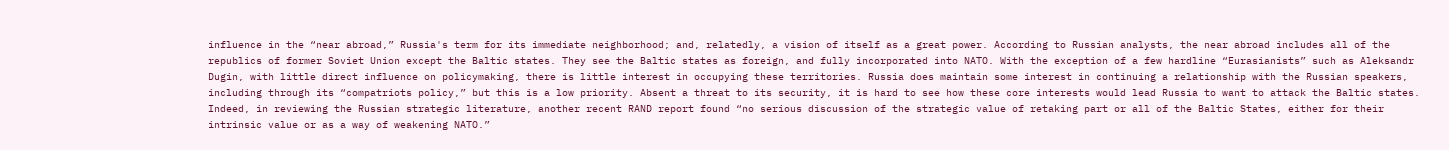influence in the “near abroad,” Russia's term for its immediate neighborhood; and, relatedly, a vision of itself as a great power. According to Russian analysts, the near abroad includes all of the republics of former Soviet Union except the Baltic states. They see the Baltic states as foreign, and fully incorporated into NATO. With the exception of a few hardline “Eurasianists” such as Aleksandr Dugin, with little direct influence on policymaking, there is little interest in occupying these territories. Russia does maintain some interest in continuing a relationship with the Russian speakers, including through its “compatriots policy,” but this is a low priority. Absent a threat to its security, it is hard to see how these core interests would lead Russia to want to attack the Baltic states. Indeed, in reviewing the Russian strategic literature, another recent RAND report found “no serious discussion of the strategic value of retaking part or all of the Baltic States, either for their intrinsic value or as a way of weakening NATO.”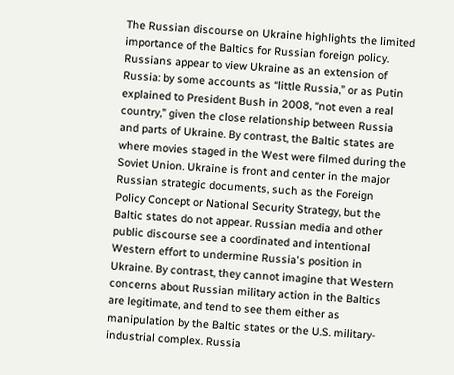The Russian discourse on Ukraine highlights the limited importance of the Baltics for Russian foreign policy. Russians appear to view Ukraine as an extension of Russia: by some accounts as “little Russia,” or as Putin explained to President Bush in 2008, “not even a real country,” given the close relationship between Russia and parts of Ukraine. By contrast, the Baltic states are where movies staged in the West were filmed during the Soviet Union. Ukraine is front and center in the major Russian strategic documents, such as the Foreign Policy Concept or National Security Strategy, but the Baltic states do not appear. Russian media and other public discourse see a coordinated and intentional Western effort to undermine Russia's position in Ukraine. By contrast, they cannot imagine that Western concerns about Russian military action in the Baltics are legitimate, and tend to see them either as manipulation by the Baltic states or the U.S. military-industrial complex. Russia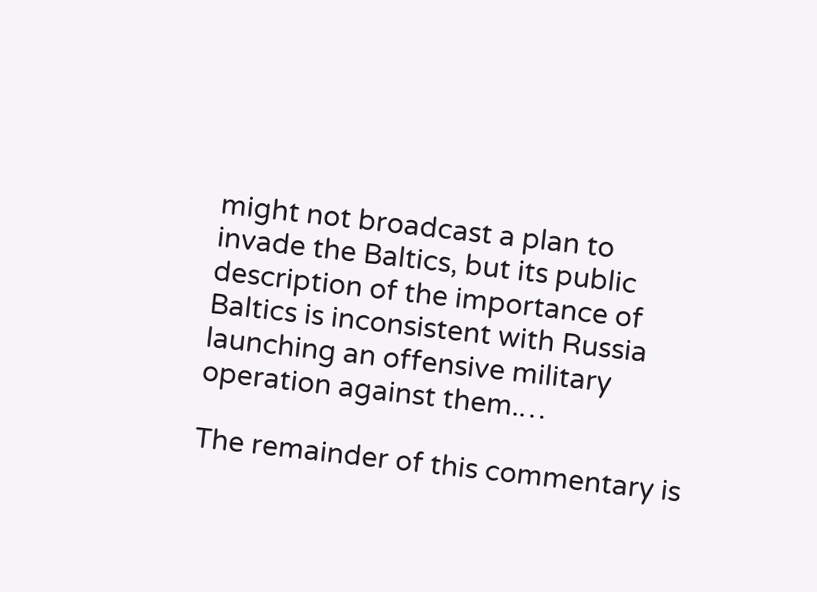might not broadcast a plan to invade the Baltics, but its public description of the importance of Baltics is inconsistent with Russia launching an offensive military operation against them.…

The remainder of this commentary is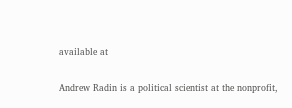available at

Andrew Radin is a political scientist at the nonprofit,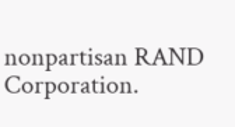nonpartisan RAND Corporation.